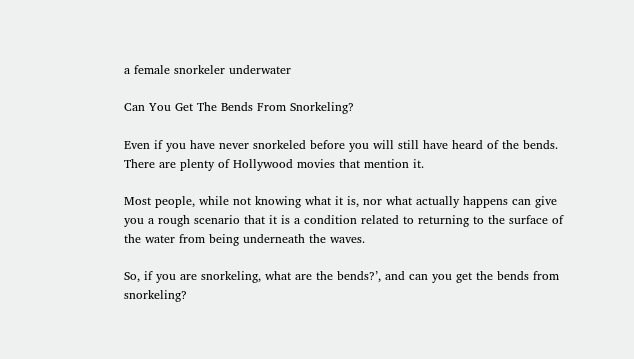a female snorkeler underwater

Can You Get The Bends From Snorkeling?

Even if you have never snorkeled before you will still have heard of the bends. There are plenty of Hollywood movies that mention it.

Most people, while not knowing what it is, nor what actually happens can give you a rough scenario that it is a condition related to returning to the surface of the water from being underneath the waves.

So, if you are snorkeling, what are the bends?’, and can you get the bends from snorkeling?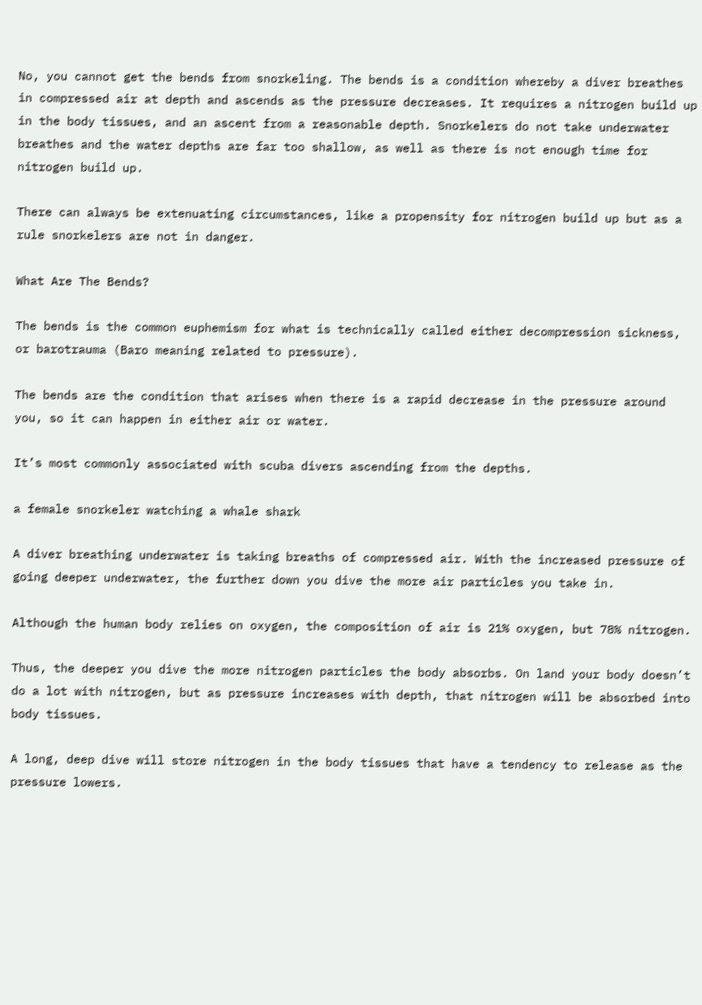No, you cannot get the bends from snorkeling. The bends is a condition whereby a diver breathes in compressed air at depth and ascends as the pressure decreases. It requires a nitrogen build up in the body tissues, and an ascent from a reasonable depth. Snorkelers do not take underwater breathes and the water depths are far too shallow, as well as there is not enough time for nitrogen build up.

There can always be extenuating circumstances, like a propensity for nitrogen build up but as a rule snorkelers are not in danger.

What Are The Bends?

The bends is the common euphemism for what is technically called either decompression sickness, or barotrauma (Baro meaning related to pressure).

The bends are the condition that arises when there is a rapid decrease in the pressure around you, so it can happen in either air or water.

It’s most commonly associated with scuba divers ascending from the depths.

a female snorkeler watching a whale shark

A diver breathing underwater is taking breaths of compressed air. With the increased pressure of going deeper underwater, the further down you dive the more air particles you take in.

Although the human body relies on oxygen, the composition of air is 21% oxygen, but 78% nitrogen.

Thus, the deeper you dive the more nitrogen particles the body absorbs. On land your body doesn’t do a lot with nitrogen, but as pressure increases with depth, that nitrogen will be absorbed into body tissues.

A long, deep dive will store nitrogen in the body tissues that have a tendency to release as the pressure lowers.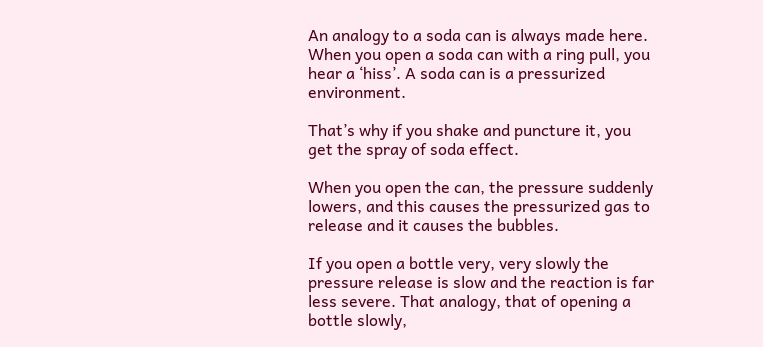An analogy to a soda can is always made here. When you open a soda can with a ring pull, you hear a ‘hiss’. A soda can is a pressurized environment.

That’s why if you shake and puncture it, you get the spray of soda effect.

When you open the can, the pressure suddenly lowers, and this causes the pressurized gas to release and it causes the bubbles.

If you open a bottle very, very slowly the pressure release is slow and the reaction is far less severe. That analogy, that of opening a bottle slowly,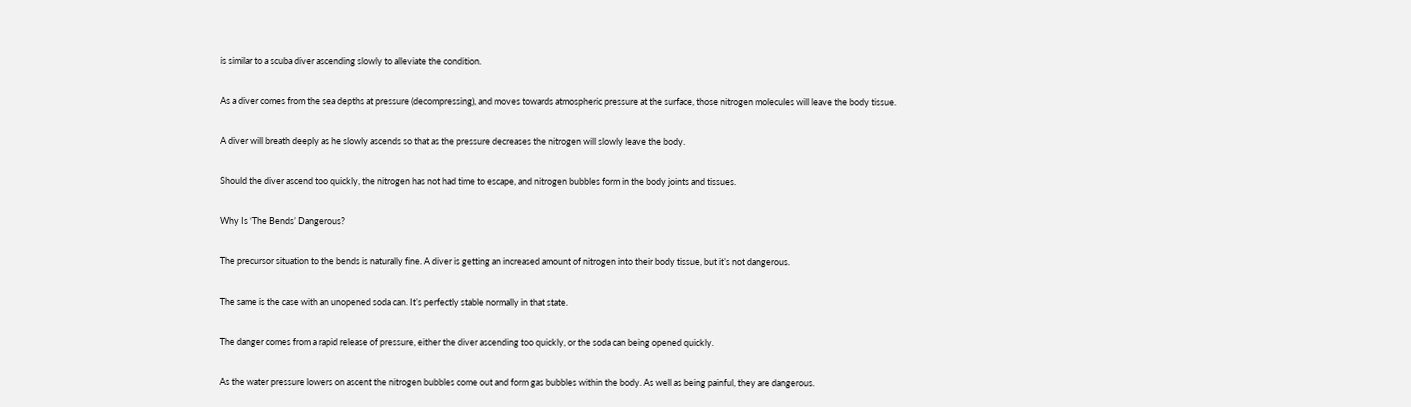is similar to a scuba diver ascending slowly to alleviate the condition.

As a diver comes from the sea depths at pressure (decompressing), and moves towards atmospheric pressure at the surface, those nitrogen molecules will leave the body tissue.

A diver will breath deeply as he slowly ascends so that as the pressure decreases the nitrogen will slowly leave the body.

Should the diver ascend too quickly, the nitrogen has not had time to escape, and nitrogen bubbles form in the body joints and tissues.

Why Is ‘The Bends’ Dangerous?

The precursor situation to the bends is naturally fine. A diver is getting an increased amount of nitrogen into their body tissue, but it’s not dangerous.

The same is the case with an unopened soda can. It’s perfectly stable normally in that state.

The danger comes from a rapid release of pressure, either the diver ascending too quickly, or the soda can being opened quickly.

As the water pressure lowers on ascent the nitrogen bubbles come out and form gas bubbles within the body. As well as being painful, they are dangerous.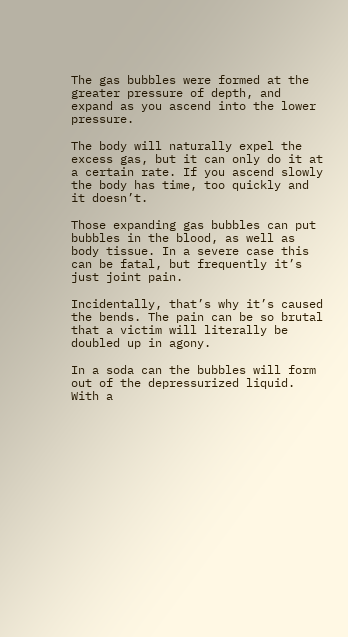The gas bubbles were formed at the greater pressure of depth, and expand as you ascend into the lower pressure.

The body will naturally expel the excess gas, but it can only do it at a certain rate. If you ascend slowly the body has time, too quickly and it doesn’t.

Those expanding gas bubbles can put bubbles in the blood, as well as body tissue. In a severe case this can be fatal, but frequently it’s just joint pain.

Incidentally, that’s why it’s caused the bends. The pain can be so brutal that a victim will literally be doubled up in agony.

In a soda can the bubbles will form out of the depressurized liquid. With a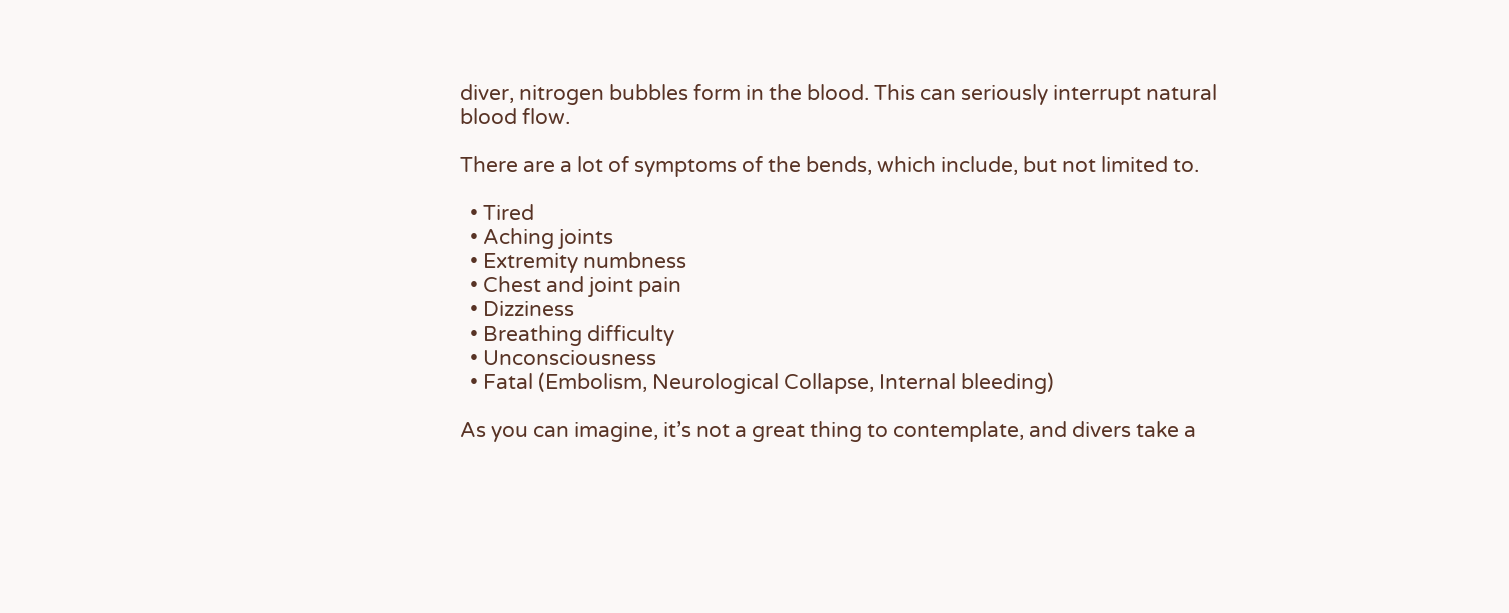diver, nitrogen bubbles form in the blood. This can seriously interrupt natural blood flow.

There are a lot of symptoms of the bends, which include, but not limited to.

  • Tired
  • Aching joints
  • Extremity numbness
  • Chest and joint pain
  • Dizziness
  • Breathing difficulty
  • Unconsciousness
  • Fatal (Embolism, Neurological Collapse, Internal bleeding)

As you can imagine, it’s not a great thing to contemplate, and divers take a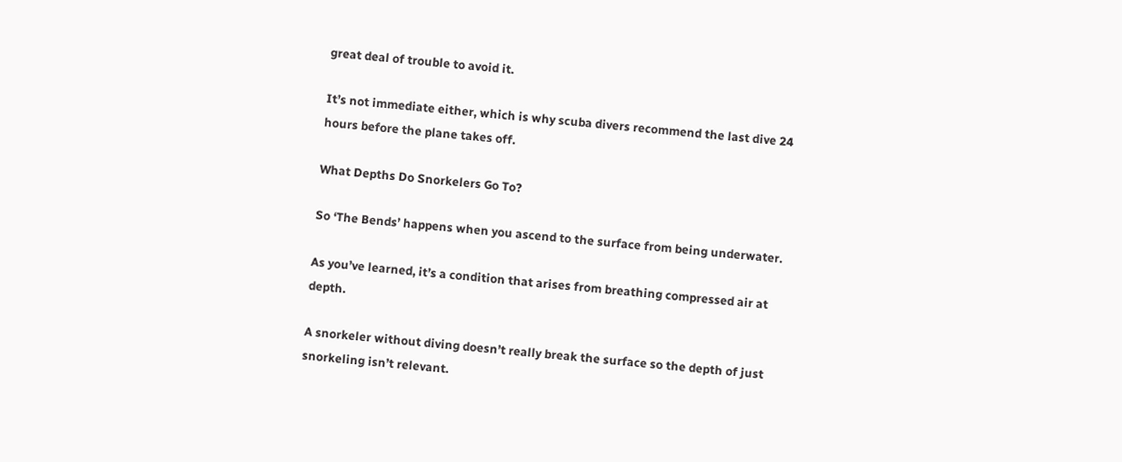great deal of trouble to avoid it.

It’s not immediate either, which is why scuba divers recommend the last dive 24 hours before the plane takes off.

What Depths Do Snorkelers Go To?

So ‘The Bends’ happens when you ascend to the surface from being underwater.

As you’ve learned, it’s a condition that arises from breathing compressed air at depth.

A snorkeler without diving doesn’t really break the surface so the depth of just snorkeling isn’t relevant.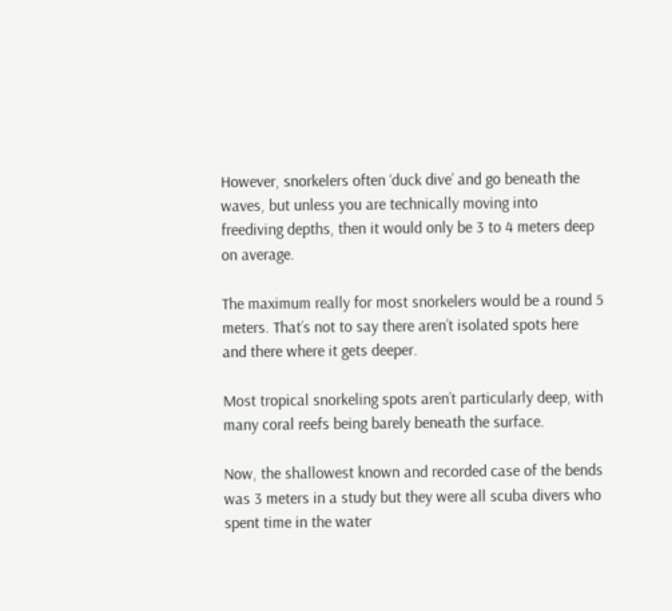However, snorkelers often ‘duck dive’ and go beneath the waves, but unless you are technically moving into freediving depths, then it would only be 3 to 4 meters deep on average.

The maximum really for most snorkelers would be a round 5 meters. That’s not to say there aren’t isolated spots here and there where it gets deeper.

Most tropical snorkeling spots aren’t particularly deep, with many coral reefs being barely beneath the surface.

Now, the shallowest known and recorded case of the bends was 3 meters in a study but they were all scuba divers who spent time in the water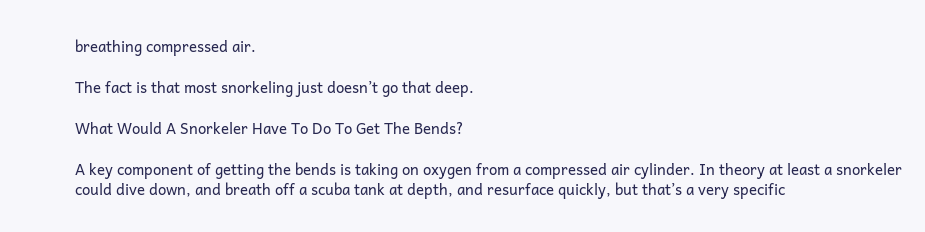breathing compressed air.

The fact is that most snorkeling just doesn’t go that deep.

What Would A Snorkeler Have To Do To Get The Bends?

A key component of getting the bends is taking on oxygen from a compressed air cylinder. In theory at least a snorkeler could dive down, and breath off a scuba tank at depth, and resurface quickly, but that’s a very specific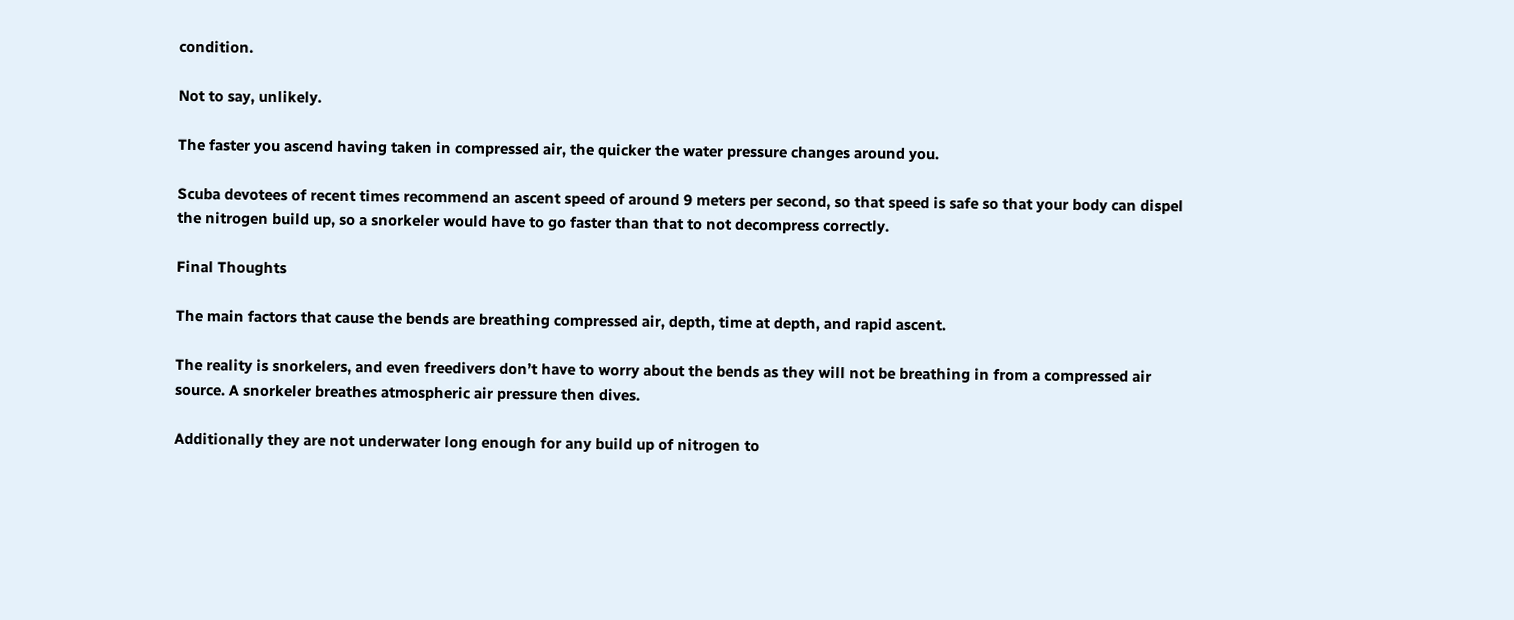condition.

Not to say, unlikely.

The faster you ascend having taken in compressed air, the quicker the water pressure changes around you.

Scuba devotees of recent times recommend an ascent speed of around 9 meters per second, so that speed is safe so that your body can dispel the nitrogen build up, so a snorkeler would have to go faster than that to not decompress correctly.

Final Thoughts

The main factors that cause the bends are breathing compressed air, depth, time at depth, and rapid ascent.

The reality is snorkelers, and even freedivers don’t have to worry about the bends as they will not be breathing in from a compressed air source. A snorkeler breathes atmospheric air pressure then dives.

Additionally they are not underwater long enough for any build up of nitrogen to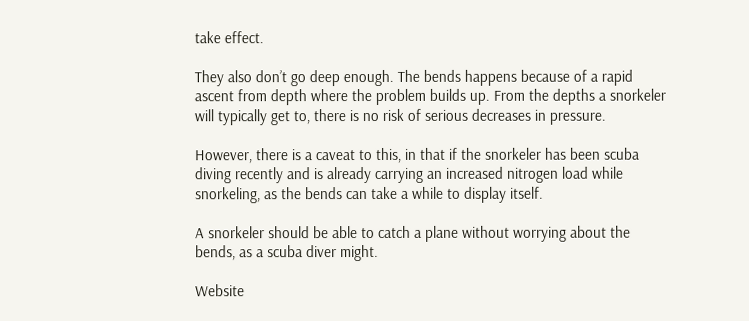take effect.

They also don’t go deep enough. The bends happens because of a rapid ascent from depth where the problem builds up. From the depths a snorkeler will typically get to, there is no risk of serious decreases in pressure.

However, there is a caveat to this, in that if the snorkeler has been scuba diving recently and is already carrying an increased nitrogen load while snorkeling, as the bends can take a while to display itself.

A snorkeler should be able to catch a plane without worrying about the bends, as a scuba diver might.

Website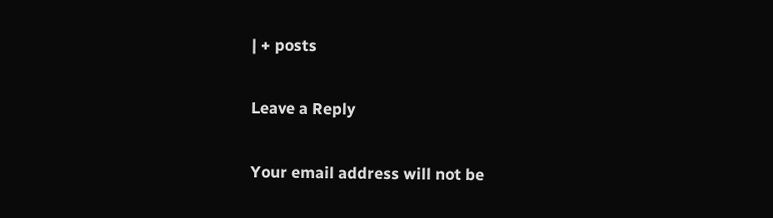| + posts

Leave a Reply

Your email address will not be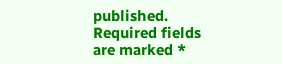published. Required fields are marked *